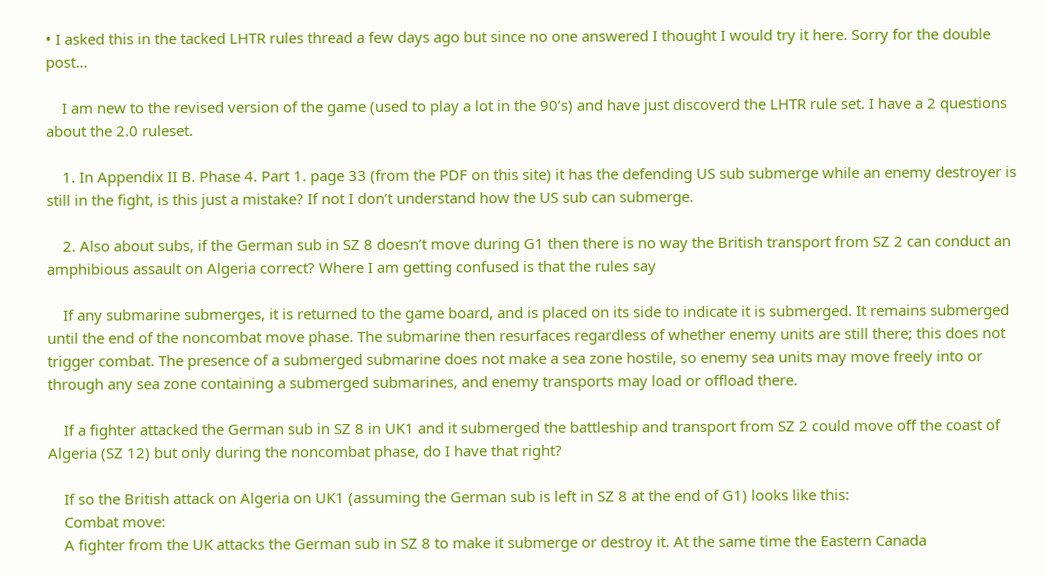• I asked this in the tacked LHTR rules thread a few days ago but since no one answered I thought I would try it here. Sorry for the double post…

    I am new to the revised version of the game (used to play a lot in the 90’s) and have just discoverd the LHTR rule set. I have a 2 questions about the 2.0 ruleset.

    1. In Appendix II B. Phase 4. Part 1. page 33 (from the PDF on this site) it has the defending US sub submerge while an enemy destroyer is still in the fight, is this just a mistake? If not I don’t understand how the US sub can submerge.

    2. Also about subs, if the German sub in SZ 8 doesn’t move during G1 then there is no way the British transport from SZ 2 can conduct an amphibious assault on Algeria correct? Where I am getting confused is that the rules say

    If any submarine submerges, it is returned to the game board, and is placed on its side to indicate it is submerged. It remains submerged until the end of the noncombat move phase. The submarine then resurfaces regardless of whether enemy units are still there; this does not trigger combat. The presence of a submerged submarine does not make a sea zone hostile, so enemy sea units may move freely into or through any sea zone containing a submerged submarines, and enemy transports may load or offload there.

    If a fighter attacked the German sub in SZ 8 in UK1 and it submerged the battleship and transport from SZ 2 could move off the coast of Algeria (SZ 12) but only during the noncombat phase, do I have that right?

    If so the British attack on Algeria on UK1 (assuming the German sub is left in SZ 8 at the end of G1) looks like this:
    Combat move:
    A fighter from the UK attacks the German sub in SZ 8 to make it submerge or destroy it. At the same time the Eastern Canada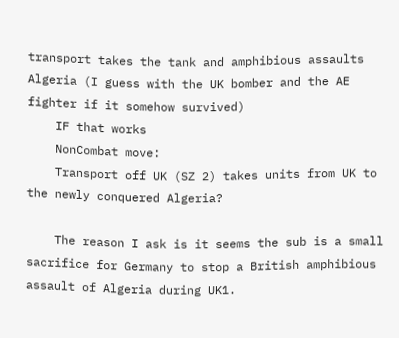transport takes the tank and amphibious assaults Algeria (I guess with the UK bomber and the AE fighter if it somehow survived)
    IF that works
    NonCombat move:
    Transport off UK (SZ 2) takes units from UK to the newly conquered Algeria?

    The reason I ask is it seems the sub is a small sacrifice for Germany to stop a British amphibious assault of Algeria during UK1.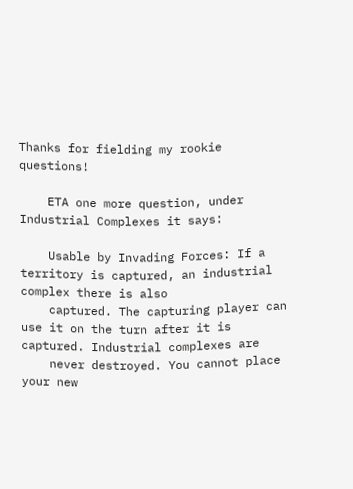Thanks for fielding my rookie questions!

    ETA one more question, under Industrial Complexes it says:

    Usable by Invading Forces: If a territory is captured, an industrial complex there is also
    captured. The capturing player can use it on the turn after it is captured. Industrial complexes are
    never destroyed. You cannot place your new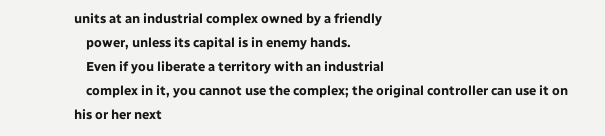units at an industrial complex owned by a friendly
    power, unless its capital is in enemy hands.
    Even if you liberate a territory with an industrial
    complex in it, you cannot use the complex; the original controller can use it on his or her next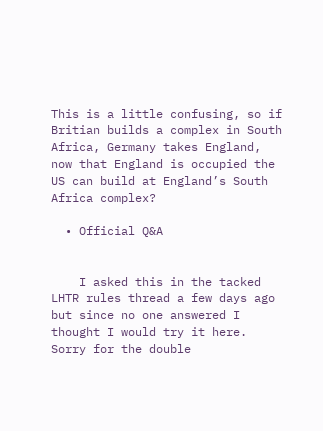This is a little confusing, so if Britian builds a complex in South Africa, Germany takes England, now that England is occupied the US can build at England’s South Africa complex?

  • Official Q&A


    I asked this in the tacked LHTR rules thread a few days ago but since no one answered I thought I would try it here. Sorry for the double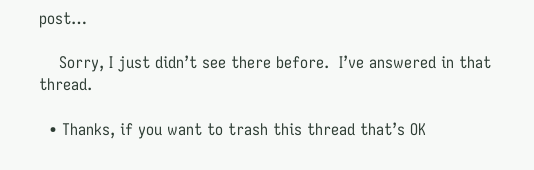post…

    Sorry, I just didn’t see there before.  I’ve answered in that thread.

  • Thanks, if you want to trash this thread that’s OK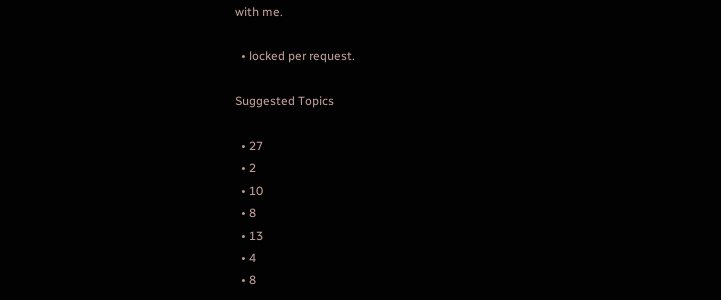with me.

  • locked per request.

Suggested Topics

  • 27
  • 2
  • 10
  • 8
  • 13
  • 4
  • 8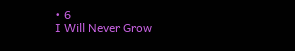• 6
I Will Never Grow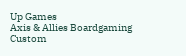Up Games
Axis & Allies Boardgaming Custom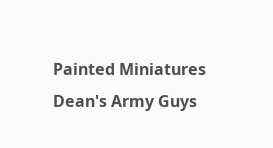Painted Miniatures
Dean's Army Guys